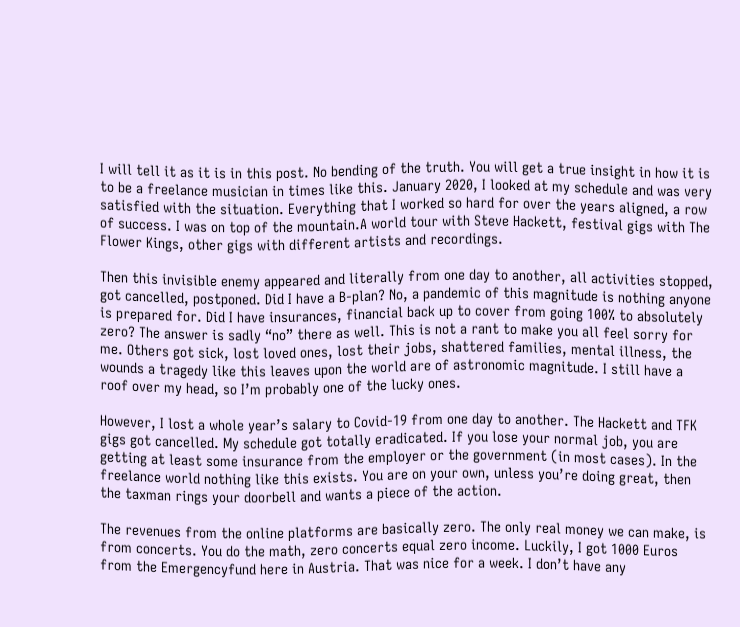I will tell it as it is in this post. No bending of the truth. You will get a true insight in how it is to be a freelance musician in times like this. January 2020, I looked at my schedule and was very satisfied with the situation. Everything that I worked so hard for over the years aligned, a row of success. I was on top of the mountain.A world tour with Steve Hackett, festival gigs with The Flower Kings, other gigs with different artists and recordings.

Then this invisible enemy appeared and literally from one day to another, all activities stopped, got cancelled, postponed. Did I have a B-plan? No, a pandemic of this magnitude is nothing anyone is prepared for. Did I have insurances, financial back up to cover from going 100% to absolutely zero? The answer is sadly “no” there as well. This is not a rant to make you all feel sorry for me. Others got sick, lost loved ones, lost their jobs, shattered families, mental illness, the wounds a tragedy like this leaves upon the world are of astronomic magnitude. I still have a roof over my head, so I’m probably one of the lucky ones.

However, I lost a whole year’s salary to Covid-19 from one day to another. The Hackett and TFK gigs got cancelled. My schedule got totally eradicated. If you lose your normal job, you are getting at least some insurance from the employer or the government (in most cases). In the freelance world nothing like this exists. You are on your own, unless you’re doing great, then the taxman rings your doorbell and wants a piece of the action.

The revenues from the online platforms are basically zero. The only real money we can make, is from concerts. You do the math, zero concerts equal zero income. Luckily, I got 1000 Euros from the Emergencyfund here in Austria. That was nice for a week. I don’t have any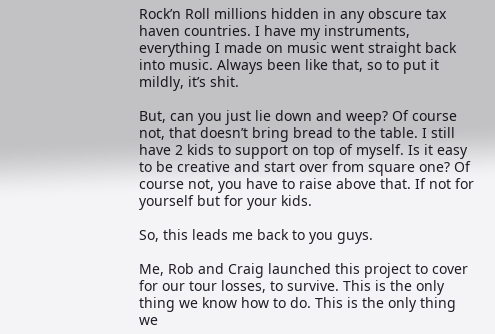Rock’n Roll millions hidden in any obscure tax haven countries. I have my instruments, everything I made on music went straight back into music. Always been like that, so to put it mildly, it’s shit.

But, can you just lie down and weep? Of course not, that doesn’t bring bread to the table. I still have 2 kids to support on top of myself. Is it easy to be creative and start over from square one? Of course not, you have to raise above that. If not for yourself but for your kids.

So, this leads me back to you guys.

Me, Rob and Craig launched this project to cover for our tour losses, to survive. This is the only thing we know how to do. This is the only thing we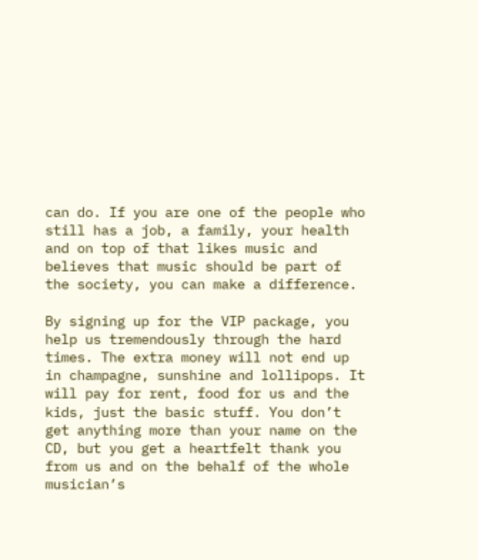can do. If you are one of the people who still has a job, a family, your health and on top of that likes music and believes that music should be part of the society, you can make a difference.

By signing up for the VIP package, you help us tremendously through the hard times. The extra money will not end up in champagne, sunshine and lollipops. It will pay for rent, food for us and the kids, just the basic stuff. You don’t get anything more than your name on the CD, but you get a heartfelt thank you from us and on the behalf of the whole musician’s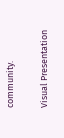community.

Visual Presentation